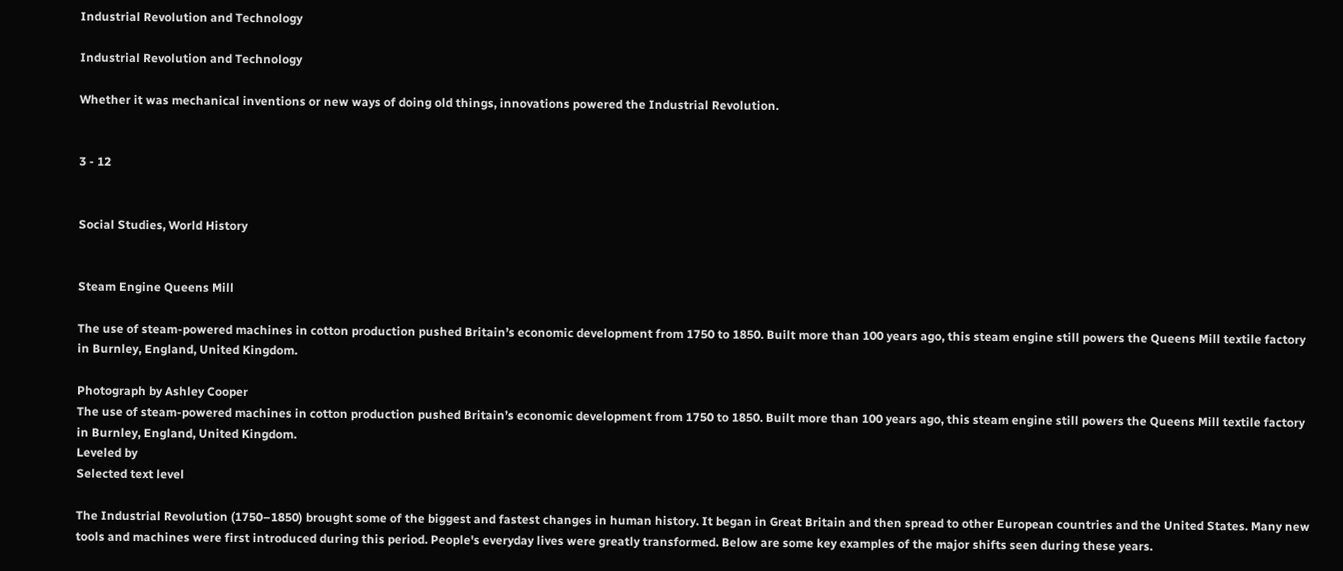Industrial Revolution and Technology

Industrial Revolution and Technology

Whether it was mechanical inventions or new ways of doing old things, innovations powered the Industrial Revolution.


3 - 12


Social Studies, World History


Steam Engine Queens Mill

The use of steam-powered machines in cotton production pushed Britain’s economic development from 1750 to 1850. Built more than 100 years ago, this steam engine still powers the Queens Mill textile factory in Burnley, England, United Kingdom.

Photograph by Ashley Cooper
The use of steam-powered machines in cotton production pushed Britain’s economic development from 1750 to 1850. Built more than 100 years ago, this steam engine still powers the Queens Mill textile factory in Burnley, England, United Kingdom.
Leveled by
Selected text level

The Industrial Revolution (1750–1850) brought some of the biggest and fastest changes in human history. It began in Great Britain and then spread to other European countries and the United States. Many new tools and machines were first introduced during this period. People's everyday lives were greatly transformed. Below are some key examples of the major shifts seen during these years.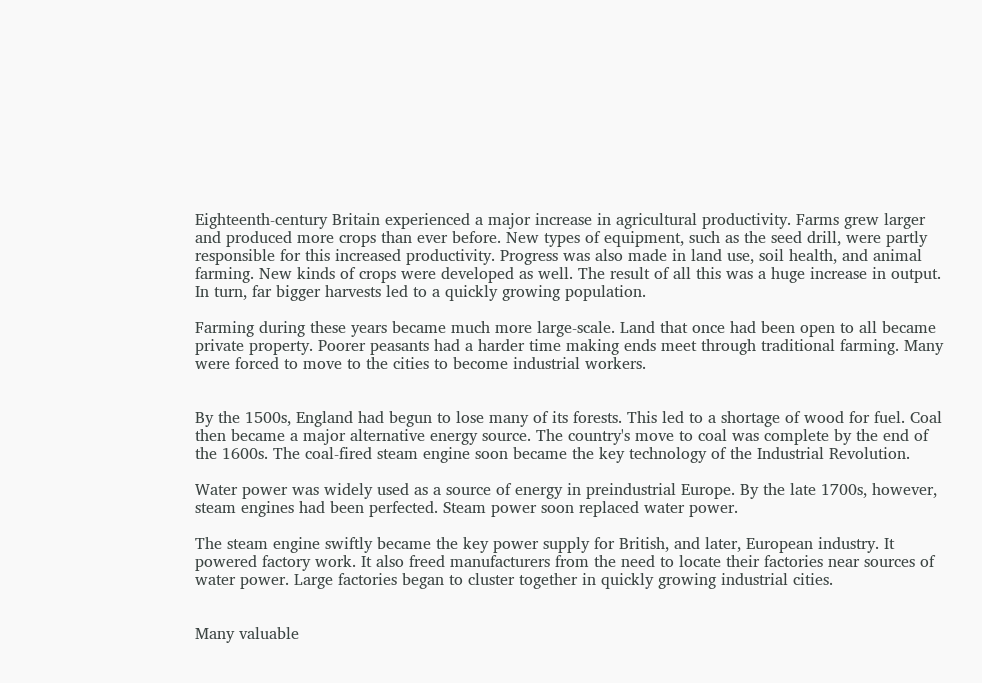Eighteenth-century Britain experienced a major increase in agricultural productivity. Farms grew larger and produced more crops than ever before. New types of equipment, such as the seed drill, were partly responsible for this increased productivity. Progress was also made in land use, soil health, and animal farming. New kinds of crops were developed as well. The result of all this was a huge increase in output. In turn, far bigger harvests led to a quickly growing population.

Farming during these years became much more large-scale. Land that once had been open to all became private property. Poorer peasants had a harder time making ends meet through traditional farming. Many were forced to move to the cities to become industrial workers.


By the 1500s, England had begun to lose many of its forests. This led to a shortage of wood for fuel. Coal then became a major alternative energy source. The country's move to coal was complete by the end of the 1600s. The coal-fired steam engine soon became the key technology of the Industrial Revolution.

Water power was widely used as a source of energy in preindustrial Europe. By the late 1700s, however, steam engines had been perfected. Steam power soon replaced water power.

The steam engine swiftly became the key power supply for British, and later, European industry. It powered factory work. It also freed manufacturers from the need to locate their factories near sources of water power. Large factories began to cluster together in quickly growing industrial cities.


Many valuable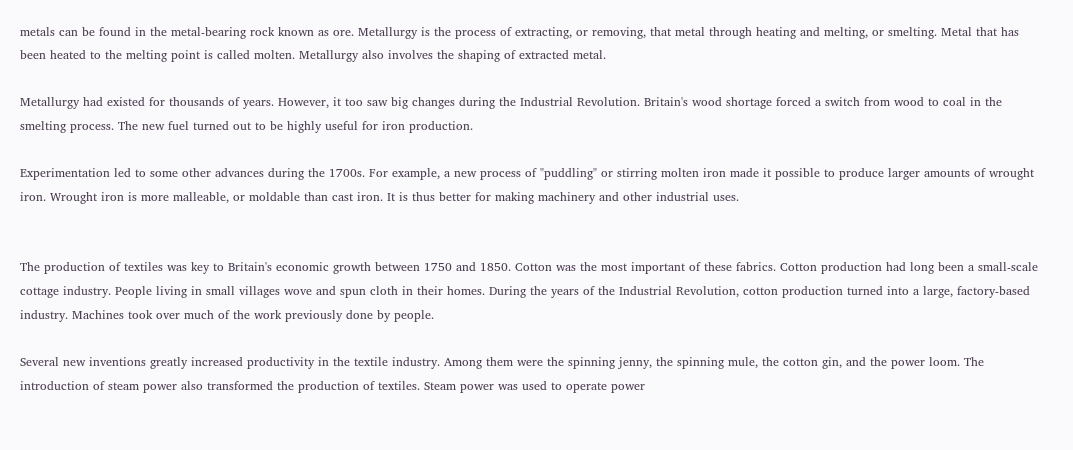metals can be found in the metal-bearing rock known as ore. Metallurgy is the process of extracting, or removing, that metal through heating and melting, or smelting. Metal that has been heated to the melting point is called molten. Metallurgy also involves the shaping of extracted metal.

Metallurgy had existed for thousands of years. However, it too saw big changes during the Industrial Revolution. Britain's wood shortage forced a switch from wood to coal in the smelting process. The new fuel turned out to be highly useful for iron production.

Experimentation led to some other advances during the 1700s. For example, a new process of "puddling" or stirring molten iron made it possible to produce larger amounts of wrought iron. Wrought iron is more malleable, or moldable than cast iron. It is thus better for making machinery and other industrial uses.


The production of textiles was key to Britain's economic growth between 1750 and 1850. Cotton was the most important of these fabrics. Cotton production had long been a small-scale cottage industry. People living in small villages wove and spun cloth in their homes. During the years of the Industrial Revolution, cotton production turned into a large, factory-based industry. Machines took over much of the work previously done by people.

Several new inventions greatly increased productivity in the textile industry. Among them were the spinning jenny, the spinning mule, the cotton gin, and the power loom. The introduction of steam power also transformed the production of textiles. Steam power was used to operate power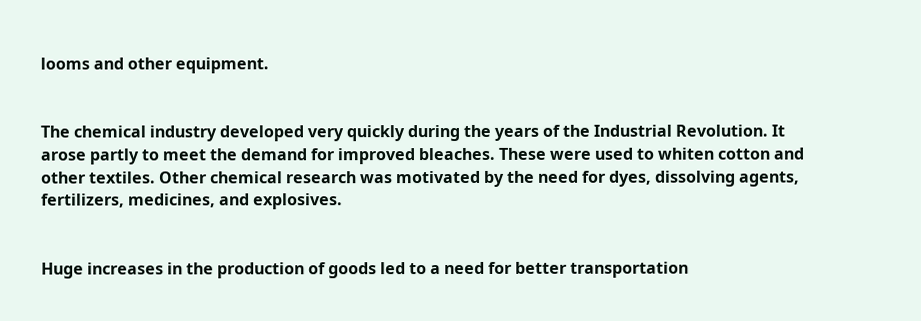looms and other equipment.


The chemical industry developed very quickly during the years of the Industrial Revolution. It arose partly to meet the demand for improved bleaches. These were used to whiten cotton and other textiles. Other chemical research was motivated by the need for dyes, dissolving agents, fertilizers, medicines, and explosives.


Huge increases in the production of goods led to a need for better transportation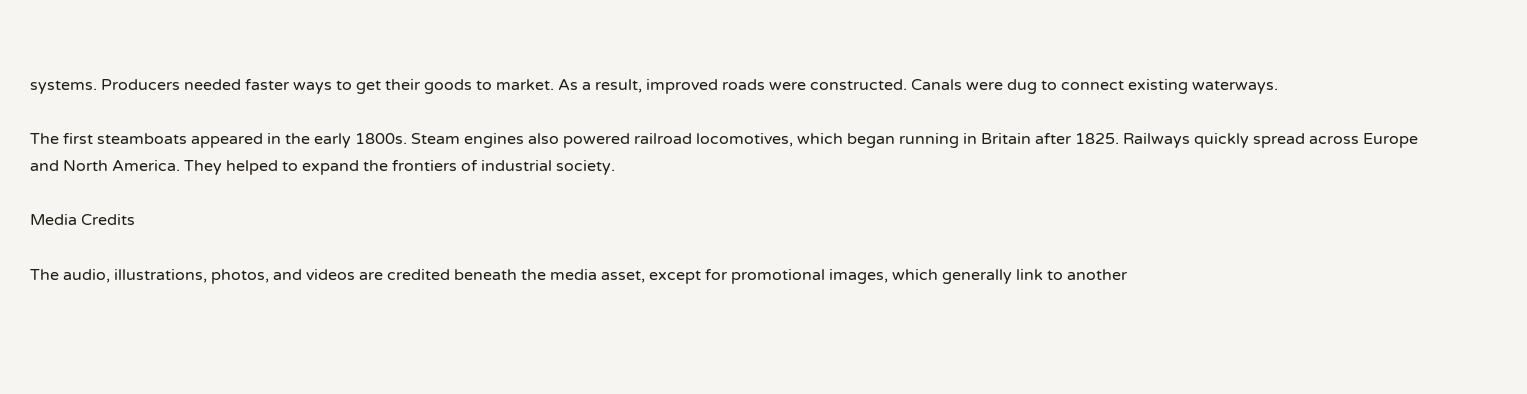systems. Producers needed faster ways to get their goods to market. As a result, improved roads were constructed. Canals were dug to connect existing waterways.

The first steamboats appeared in the early 1800s. Steam engines also powered railroad locomotives, which began running in Britain after 1825. Railways quickly spread across Europe and North America. They helped to expand the frontiers of industrial society.

Media Credits

The audio, illustrations, photos, and videos are credited beneath the media asset, except for promotional images, which generally link to another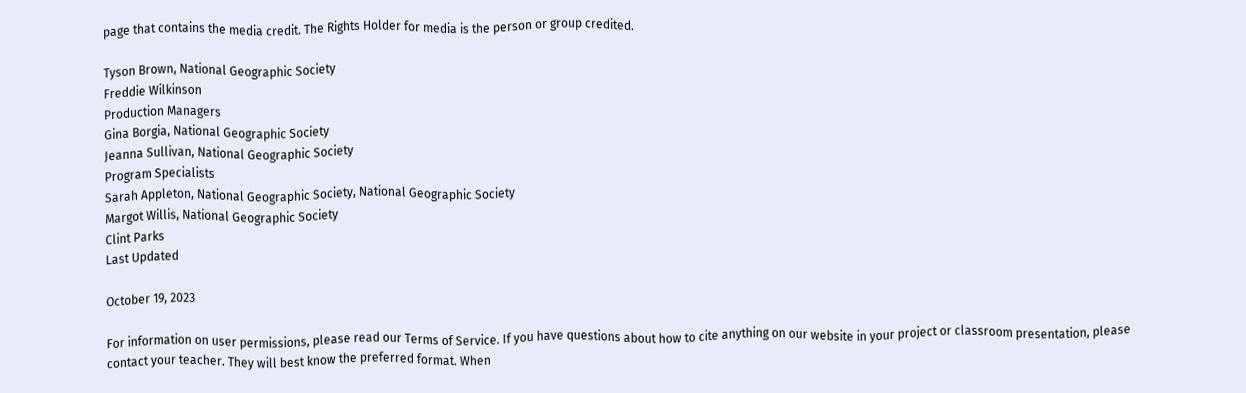page that contains the media credit. The Rights Holder for media is the person or group credited.

Tyson Brown, National Geographic Society
Freddie Wilkinson
Production Managers
Gina Borgia, National Geographic Society
Jeanna Sullivan, National Geographic Society
Program Specialists
Sarah Appleton, National Geographic Society, National Geographic Society
Margot Willis, National Geographic Society
Clint Parks
Last Updated

October 19, 2023

For information on user permissions, please read our Terms of Service. If you have questions about how to cite anything on our website in your project or classroom presentation, please contact your teacher. They will best know the preferred format. When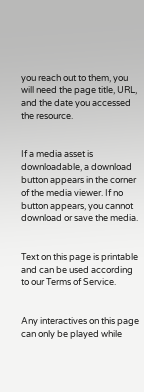you reach out to them, you will need the page title, URL, and the date you accessed the resource.


If a media asset is downloadable, a download button appears in the corner of the media viewer. If no button appears, you cannot download or save the media.


Text on this page is printable and can be used according to our Terms of Service.


Any interactives on this page can only be played while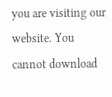you are visiting our website. You cannot download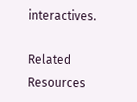interactives.

Related Resources